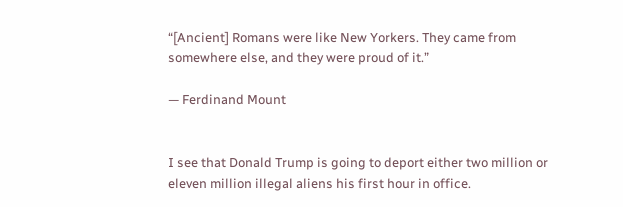“[Ancient] Romans were like New Yorkers. They came from somewhere else, and they were proud of it.”

— Ferdinand Mount


I see that Donald Trump is going to deport either two million or eleven million illegal aliens his first hour in office.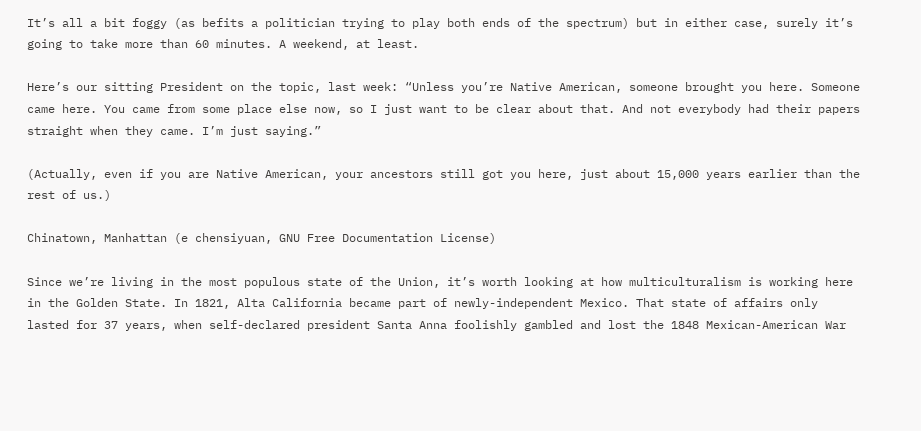It’s all a bit foggy (as befits a politician trying to play both ends of the spectrum) but in either case, surely it’s going to take more than 60 minutes. A weekend, at least.

Here’s our sitting President on the topic, last week: “Unless you’re Native American, someone brought you here. Someone came here. You came from some place else now, so I just want to be clear about that. And not everybody had their papers straight when they came. I’m just saying.”

(Actually, even if you are Native American, your ancestors still got you here, just about 15,000 years earlier than the rest of us.)

Chinatown, Manhattan (e chensiyuan, GNU Free Documentation License)

Since we’re living in the most populous state of the Union, it’s worth looking at how multiculturalism is working here in the Golden State. In 1821, Alta California became part of newly-independent Mexico. That state of affairs only lasted for 37 years, when self-declared president Santa Anna foolishly gambled and lost the 1848 Mexican-American War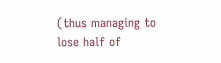(thus managing to lose half of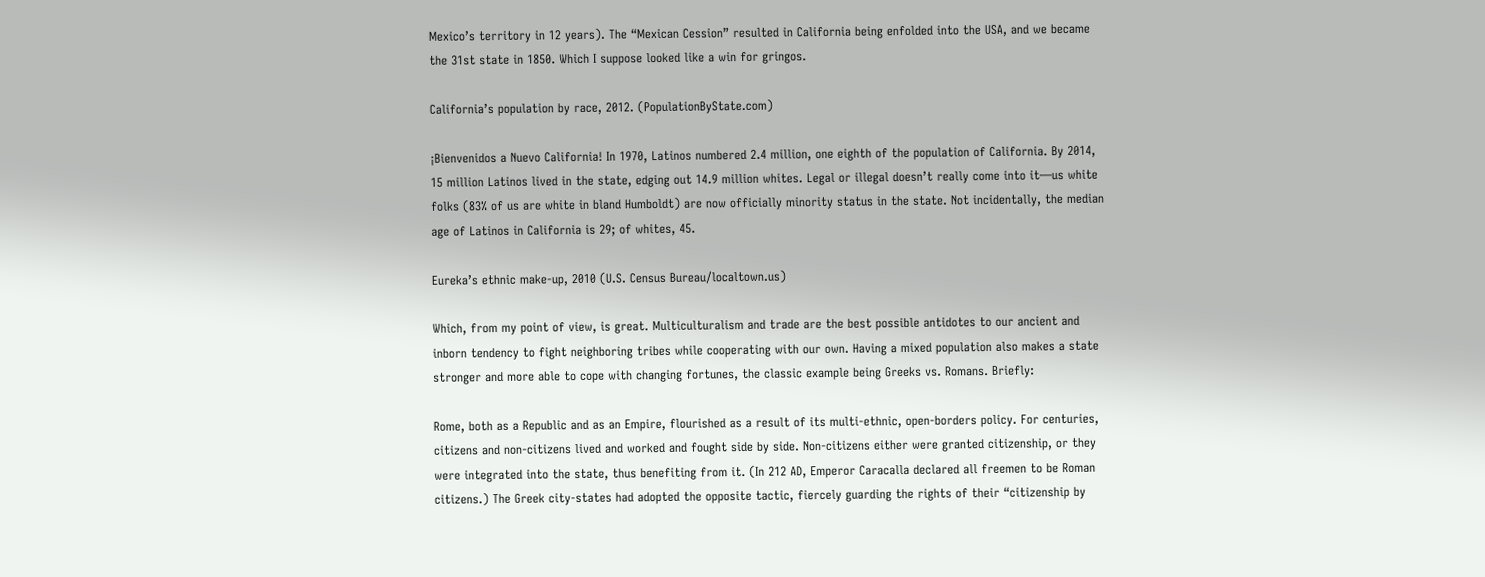Mexico’s territory in 12 years). The “Mexican Cession” resulted in California being enfolded into the USA, and we became the 31st state in 1850. Which I suppose looked like a win for gringos.

California’s population by race, 2012. (PopulationByState.com)

¡Bienvenidos a Nuevo California! In 1970, Latinos numbered 2.4 million, one eighth of the population of California. By 2014, 15 million Latinos lived in the state, edging out 14.9 million whites. Legal or illegal doesn’t really come into it—us white folks (83% of us are white in bland Humboldt) are now officially minority status in the state. Not incidentally, the median age of Latinos in California is 29; of whites, 45.

Eureka’s ethnic make-up, 2010 (U.S. Census Bureau/localtown.us)

Which, from my point of view, is great. Multiculturalism and trade are the best possible antidotes to our ancient and inborn tendency to fight neighboring tribes while cooperating with our own. Having a mixed population also makes a state stronger and more able to cope with changing fortunes, the classic example being Greeks vs. Romans. Briefly:

Rome, both as a Republic and as an Empire, flourished as a result of its multi-ethnic, open-borders policy. For centuries, citizens and non-citizens lived and worked and fought side by side. Non-citizens either were granted citizenship, or they were integrated into the state, thus benefiting from it. (In 212 AD, Emperor Caracalla declared all freemen to be Roman citizens.) The Greek city-states had adopted the opposite tactic, fiercely guarding the rights of their “citizenship by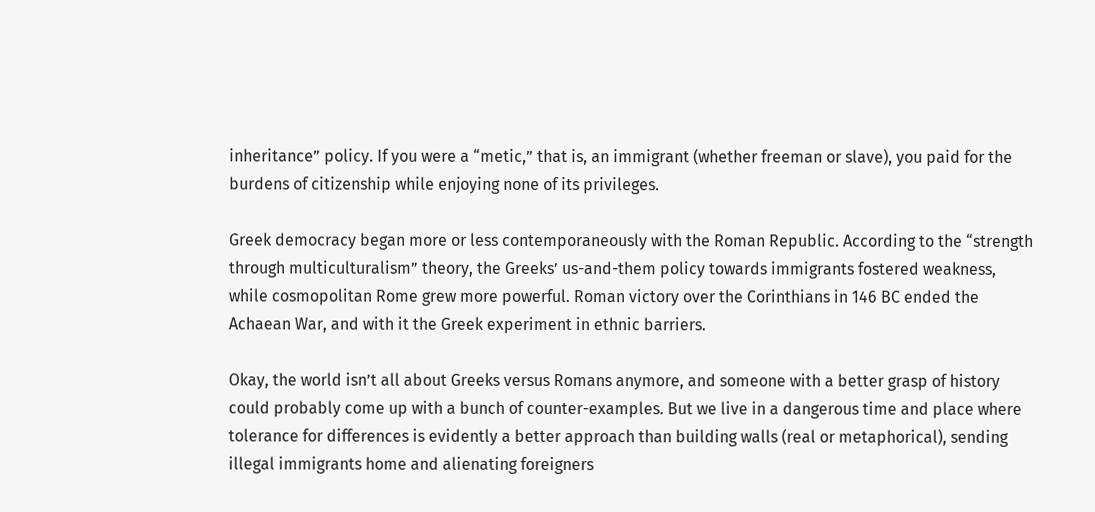inheritance” policy. If you were a “metic,” that is, an immigrant (whether freeman or slave), you paid for the burdens of citizenship while enjoying none of its privileges.

Greek democracy began more or less contemporaneously with the Roman Republic. According to the “strength through multiculturalism” theory, the Greeks’ us-and-them policy towards immigrants fostered weakness, while cosmopolitan Rome grew more powerful. Roman victory over the Corinthians in 146 BC ended the Achaean War, and with it the Greek experiment in ethnic barriers.

Okay, the world isn’t all about Greeks versus Romans anymore, and someone with a better grasp of history could probably come up with a bunch of counter-examples. But we live in a dangerous time and place where tolerance for differences is evidently a better approach than building walls (real or metaphorical), sending illegal immigrants home and alienating foreigners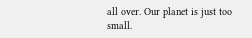all over. Our planet is just too small.